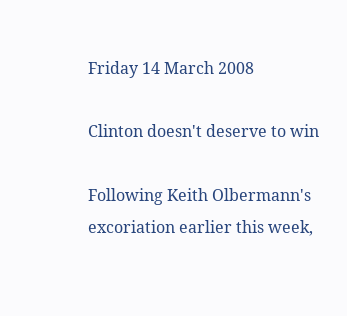Friday 14 March 2008

Clinton doesn't deserve to win

Following Keith Olbermann's excoriation earlier this week,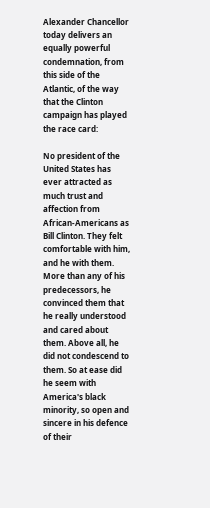Alexander Chancellor today delivers an equally powerful condemnation, from this side of the Atlantic, of the way that the Clinton campaign has played the race card:

No president of the United States has ever attracted as much trust and affection from African-Americans as Bill Clinton. They felt comfortable with him, and he with them. More than any of his predecessors, he convinced them that he really understood and cared about them. Above all, he did not condescend to them. So at ease did he seem with America's black minority, so open and sincere in his defence of their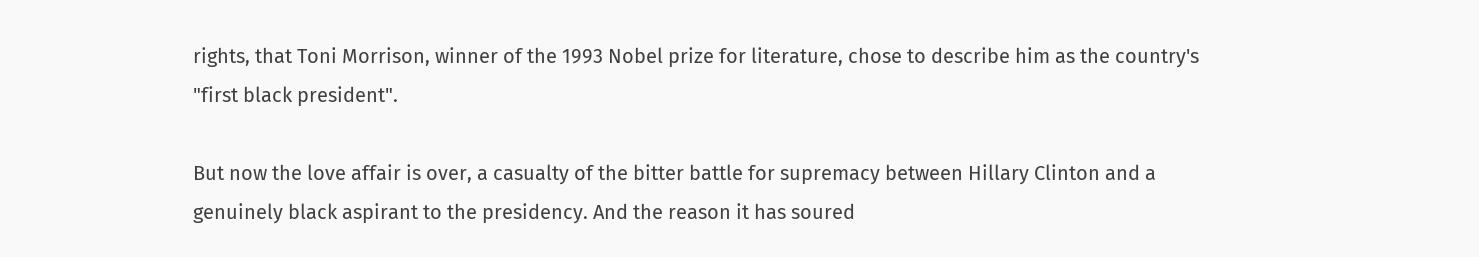rights, that Toni Morrison, winner of the 1993 Nobel prize for literature, chose to describe him as the country's "first black president".

But now the love affair is over, a casualty of the bitter battle for supremacy between Hillary Clinton and a genuinely black aspirant to the presidency. And the reason it has soured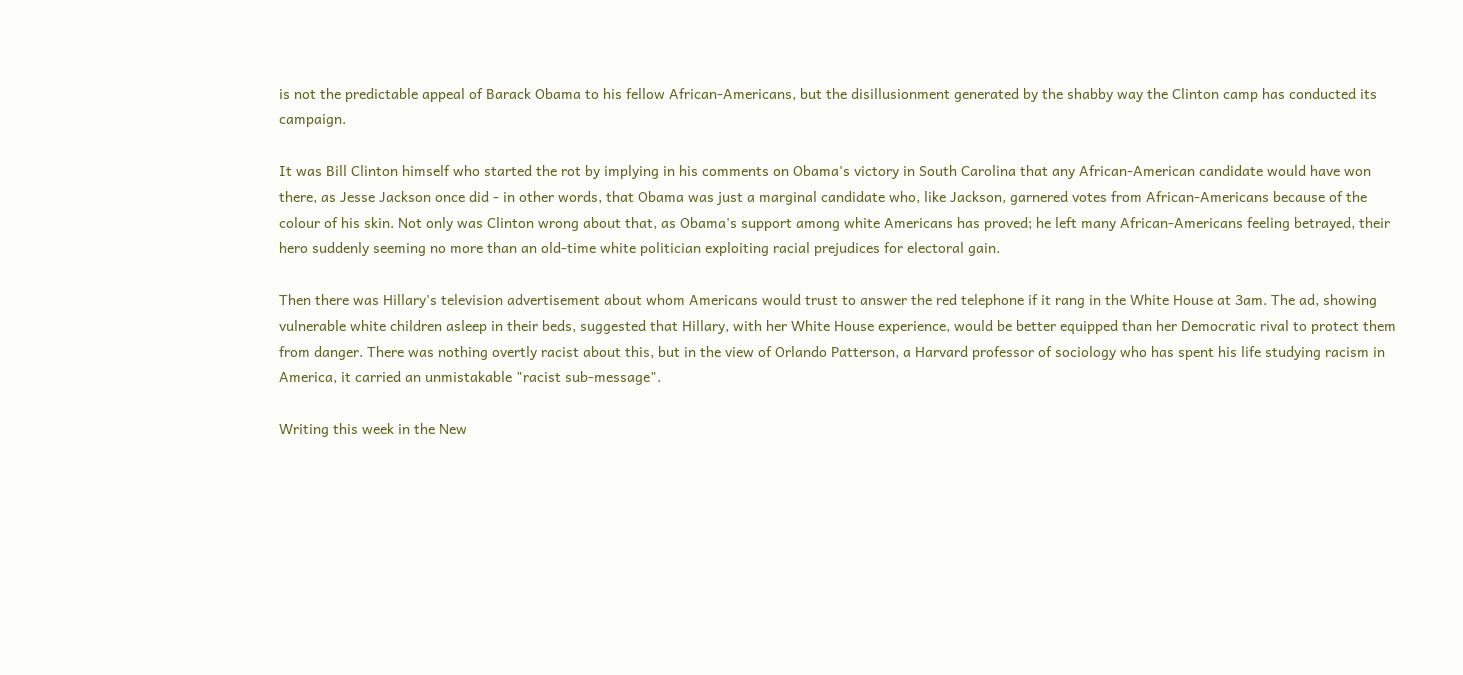is not the predictable appeal of Barack Obama to his fellow African-Americans, but the disillusionment generated by the shabby way the Clinton camp has conducted its campaign.

It was Bill Clinton himself who started the rot by implying in his comments on Obama's victory in South Carolina that any African-American candidate would have won there, as Jesse Jackson once did - in other words, that Obama was just a marginal candidate who, like Jackson, garnered votes from African-Americans because of the colour of his skin. Not only was Clinton wrong about that, as Obama's support among white Americans has proved; he left many African-Americans feeling betrayed, their hero suddenly seeming no more than an old-time white politician exploiting racial prejudices for electoral gain.

Then there was Hillary's television advertisement about whom Americans would trust to answer the red telephone if it rang in the White House at 3am. The ad, showing vulnerable white children asleep in their beds, suggested that Hillary, with her White House experience, would be better equipped than her Democratic rival to protect them from danger. There was nothing overtly racist about this, but in the view of Orlando Patterson, a Harvard professor of sociology who has spent his life studying racism in America, it carried an unmistakable "racist sub-message".

Writing this week in the New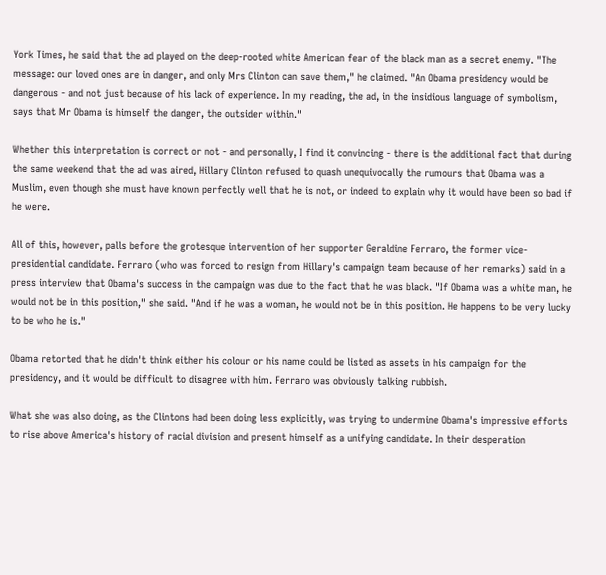York Times, he said that the ad played on the deep-rooted white American fear of the black man as a secret enemy. "The message: our loved ones are in danger, and only Mrs Clinton can save them," he claimed. "An Obama presidency would be dangerous - and not just because of his lack of experience. In my reading, the ad, in the insidious language of symbolism, says that Mr Obama is himself the danger, the outsider within."

Whether this interpretation is correct or not - and personally, I find it convincing - there is the additional fact that during the same weekend that the ad was aired, Hillary Clinton refused to quash unequivocally the rumours that Obama was a Muslim, even though she must have known perfectly well that he is not, or indeed to explain why it would have been so bad if he were.

All of this, however, palls before the grotesque intervention of her supporter Geraldine Ferraro, the former vice-presidential candidate. Ferraro (who was forced to resign from Hillary's campaign team because of her remarks) said in a press interview that Obama's success in the campaign was due to the fact that he was black. "If Obama was a white man, he would not be in this position," she said. "And if he was a woman, he would not be in this position. He happens to be very lucky to be who he is."

Obama retorted that he didn't think either his colour or his name could be listed as assets in his campaign for the presidency, and it would be difficult to disagree with him. Ferraro was obviously talking rubbish.

What she was also doing, as the Clintons had been doing less explicitly, was trying to undermine Obama's impressive efforts to rise above America's history of racial division and present himself as a unifying candidate. In their desperation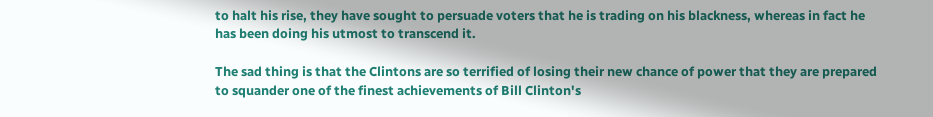to halt his rise, they have sought to persuade voters that he is trading on his blackness, whereas in fact he has been doing his utmost to transcend it.

The sad thing is that the Clintons are so terrified of losing their new chance of power that they are prepared to squander one of the finest achievements of Bill Clinton's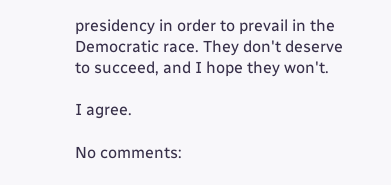presidency in order to prevail in the Democratic race. They don't deserve to succeed, and I hope they won't.

I agree.

No comments: